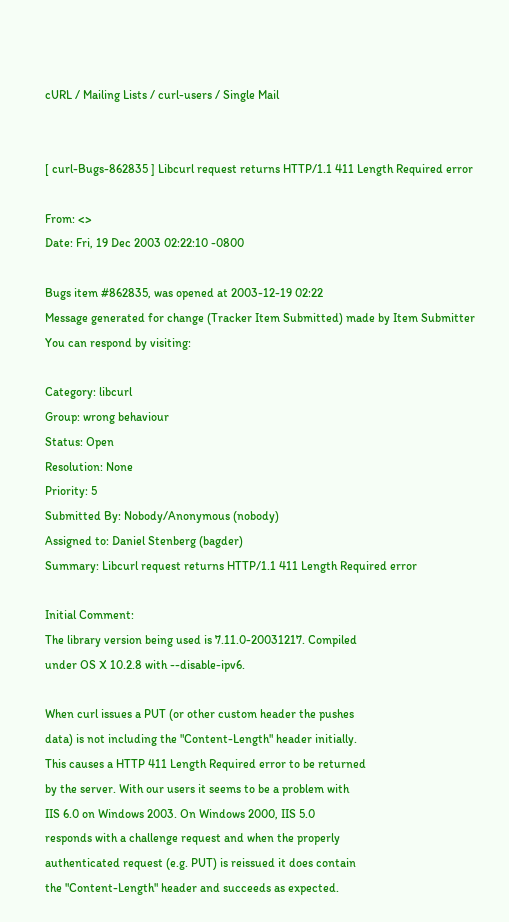cURL / Mailing Lists / curl-users / Single Mail


[ curl-Bugs-862835 ] Libcurl request returns HTTP/1.1 411 Length Required error

From: <>
Date: Fri, 19 Dec 2003 02:22:10 -0800

Bugs item #862835, was opened at 2003-12-19 02:22
Message generated for change (Tracker Item Submitted) made by Item Submitter
You can respond by visiting:

Category: libcurl
Group: wrong behaviour
Status: Open
Resolution: None
Priority: 5
Submitted By: Nobody/Anonymous (nobody)
Assigned to: Daniel Stenberg (bagder)
Summary: Libcurl request returns HTTP/1.1 411 Length Required error

Initial Comment:
The library version being used is 7.11.0-20031217. Compiled
under OS X 10.2.8 with --disable-ipv6.

When curl issues a PUT (or other custom header the pushes
data) is not including the "Content-Length" header initially.
This causes a HTTP 411 Length Required error to be returned
by the server. With our users it seems to be a problem with
IIS 6.0 on Windows 2003. On Windows 2000, IIS 5.0
responds with a challenge request and when the properly
authenticated request (e.g. PUT) is reissued it does contain
the "Content-Length" header and succeeds as expected.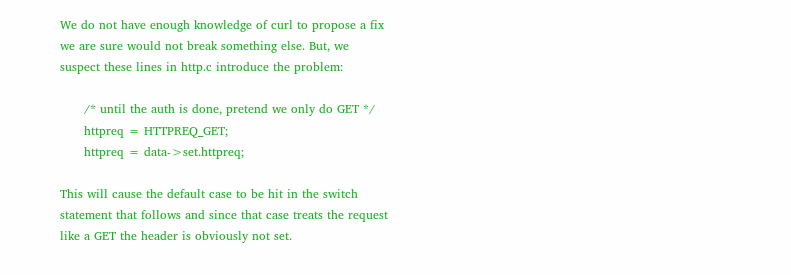We do not have enough knowledge of curl to propose a fix
we are sure would not break something else. But, we
suspect these lines in http.c introduce the problem:

      /* until the auth is done, pretend we only do GET */
      httpreq = HTTPREQ_GET;
      httpreq = data->set.httpreq;

This will cause the default case to be hit in the switch
statement that follows and since that case treats the request
like a GET the header is obviously not set.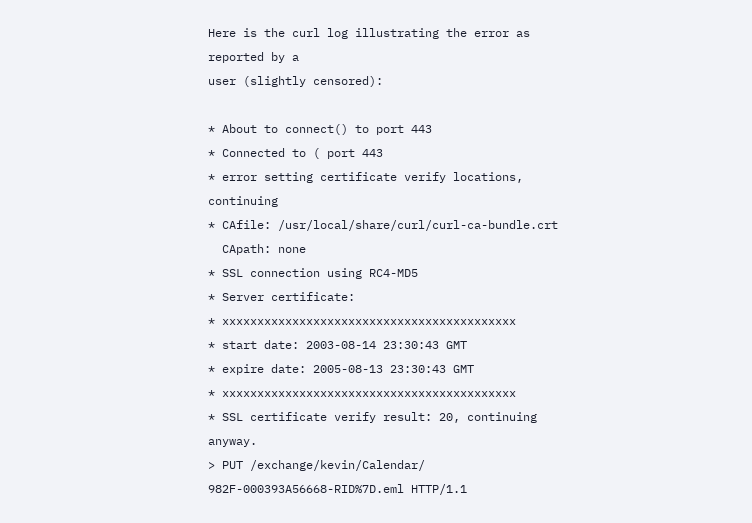Here is the curl log illustrating the error as reported by a
user (slightly censored):

* About to connect() to port 443
* Connected to ( port 443
* error setting certificate verify locations, continuing
* CAfile: /usr/local/share/curl/curl-ca-bundle.crt
  CApath: none
* SSL connection using RC4-MD5
* Server certificate:
* xxxxxxxxxxxxxxxxxxxxxxxxxxxxxxxxxxxxxxxxxx
* start date: 2003-08-14 23:30:43 GMT
* expire date: 2005-08-13 23:30:43 GMT
* xxxxxxxxxxxxxxxxxxxxxxxxxxxxxxxxxxxxxxxxxx
* SSL certificate verify result: 20, continuing anyway.
> PUT /exchange/kevin/Calendar/
982F-000393A56668-RID%7D.eml HTTP/1.1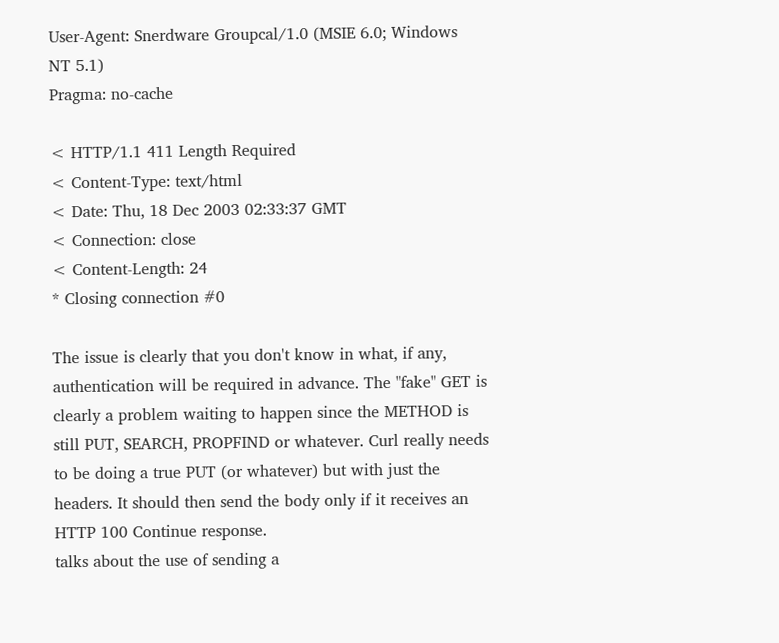User-Agent: Snerdware Groupcal/1.0 (MSIE 6.0; Windows
NT 5.1)
Pragma: no-cache

< HTTP/1.1 411 Length Required
< Content-Type: text/html
< Date: Thu, 18 Dec 2003 02:33:37 GMT
< Connection: close
< Content-Length: 24
* Closing connection #0

The issue is clearly that you don't know in what, if any,
authentication will be required in advance. The "fake" GET is
clearly a problem waiting to happen since the METHOD is
still PUT, SEARCH, PROPFIND or whatever. Curl really needs
to be doing a true PUT (or whatever) but with just the
headers. It should then send the body only if it receives an
HTTP 100 Continue response.
talks about the use of sending a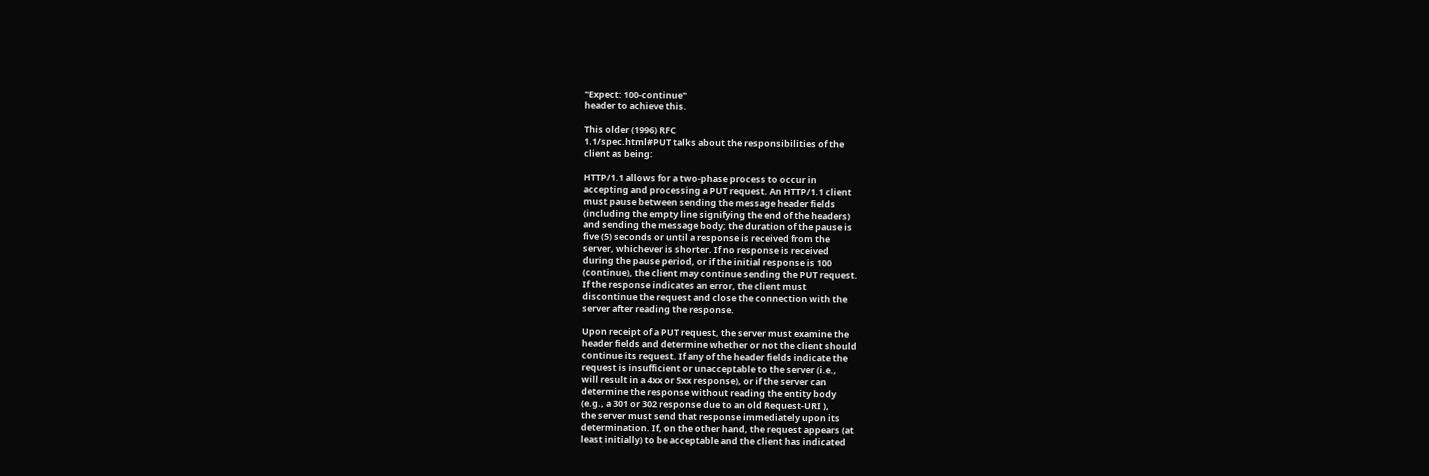"Expect: 100-continue"
header to achieve this.

This older (1996) RFC
1.1/spec.html#PUT talks about the responsibilities of the
client as being:

HTTP/1.1 allows for a two-phase process to occur in
accepting and processing a PUT request. An HTTP/1.1 client
must pause between sending the message header fields
(including the empty line signifying the end of the headers)
and sending the message body; the duration of the pause is
five (5) seconds or until a response is received from the
server, whichever is shorter. If no response is received
during the pause period, or if the initial response is 100
(continue), the client may continue sending the PUT request.
If the response indicates an error, the client must
discontinue the request and close the connection with the
server after reading the response.

Upon receipt of a PUT request, the server must examine the
header fields and determine whether or not the client should
continue its request. If any of the header fields indicate the
request is insufficient or unacceptable to the server (i.e.,
will result in a 4xx or 5xx response), or if the server can
determine the response without reading the entity body
(e.g., a 301 or 302 response due to an old Request-URI ),
the server must send that response immediately upon its
determination. If, on the other hand, the request appears (at
least initially) to be acceptable and the client has indicated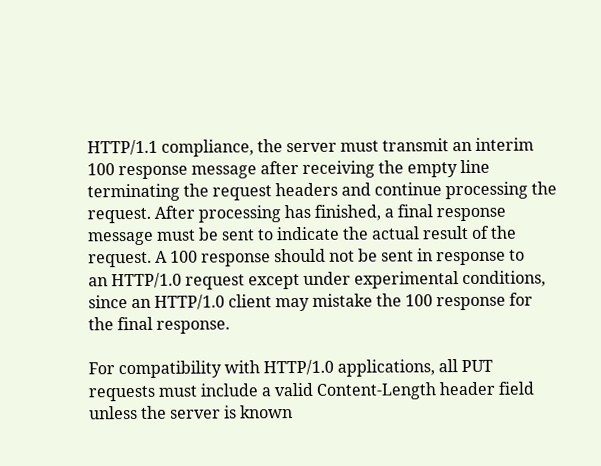HTTP/1.1 compliance, the server must transmit an interim
100 response message after receiving the empty line
terminating the request headers and continue processing the
request. After processing has finished, a final response
message must be sent to indicate the actual result of the
request. A 100 response should not be sent in response to
an HTTP/1.0 request except under experimental conditions,
since an HTTP/1.0 client may mistake the 100 response for
the final response.

For compatibility with HTTP/1.0 applications, all PUT
requests must include a valid Content-Length header field
unless the server is known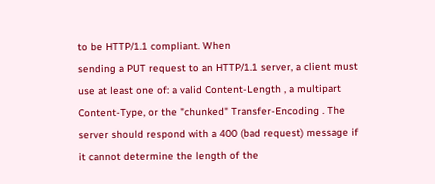to be HTTP/1.1 compliant. When
sending a PUT request to an HTTP/1.1 server, a client must
use at least one of: a valid Content-Length , a multipart
Content-Type, or the "chunked" Transfer-Encoding . The
server should respond with a 400 (bad request) message if
it cannot determine the length of the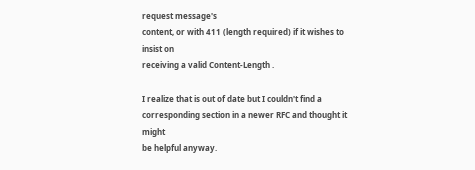request message's
content, or with 411 (length required) if it wishes to insist on
receiving a valid Content-Length .

I realize that is out of date but I couldn't find a
corresponding section in a newer RFC and thought it might
be helpful anyway.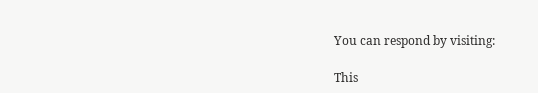You can respond by visiting:

This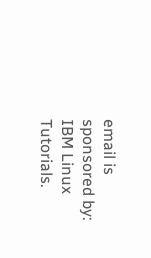email is sponsored by: IBM Linux Tutorials.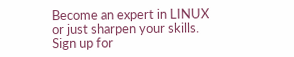Become an expert in LINUX or just sharpen your skills. Sign up for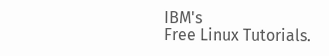IBM's
Free Linux Tutorials.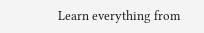Learn everything from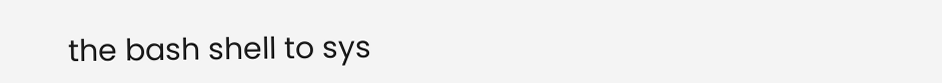the bash shell to sys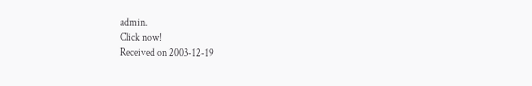admin.
Click now!
Received on 2003-12-19